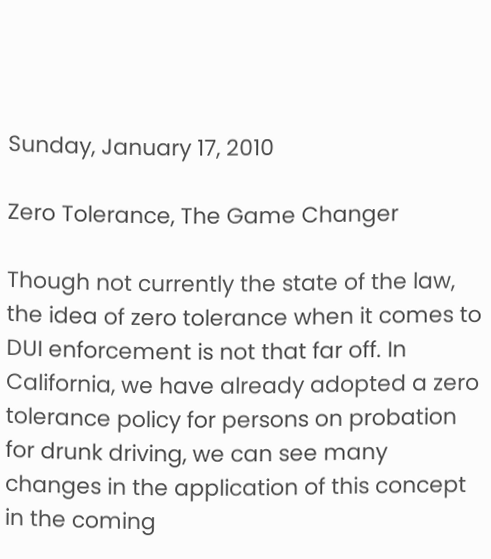Sunday, January 17, 2010

Zero Tolerance, The Game Changer

Though not currently the state of the law, the idea of zero tolerance when it comes to DUI enforcement is not that far off. In California, we have already adopted a zero tolerance policy for persons on probation for drunk driving, we can see many changes in the application of this concept in the coming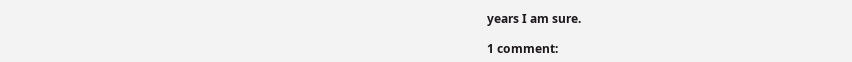years I am sure.

1 comment: